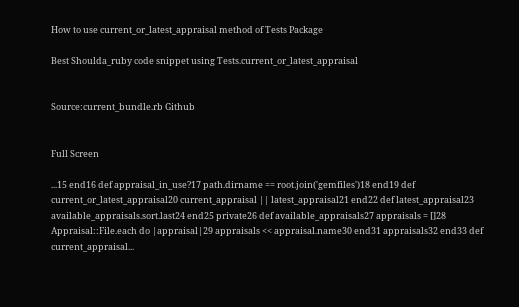How to use current_or_latest_appraisal method of Tests Package

Best Shoulda_ruby code snippet using Tests.current_or_latest_appraisal


Source:current_bundle.rb Github


Full Screen

...15 end16 def appraisal_in_use?17 path.dirname == root.join('gemfiles')18 end19 def current_or_latest_appraisal20 current_appraisal || latest_appraisal21 end22 def latest_appraisal23 available_appraisals.sort.last24 end25 private26 def available_appraisals27 appraisals = []28 Appraisal::File.each do |appraisal|29 appraisals << appraisal.name30 end31 appraisals32 end33 def current_appraisal...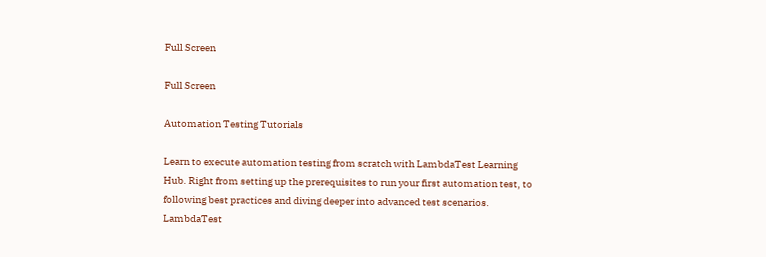Full Screen

Full Screen

Automation Testing Tutorials

Learn to execute automation testing from scratch with LambdaTest Learning Hub. Right from setting up the prerequisites to run your first automation test, to following best practices and diving deeper into advanced test scenarios. LambdaTest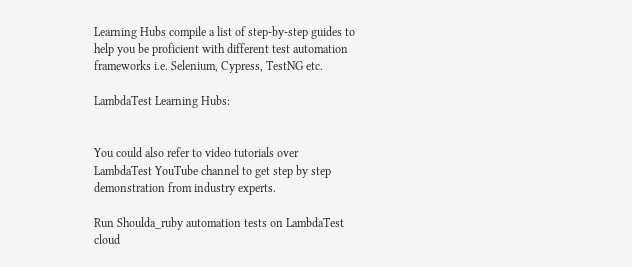Learning Hubs compile a list of step-by-step guides to help you be proficient with different test automation frameworks i.e. Selenium, Cypress, TestNG etc.

LambdaTest Learning Hubs:


You could also refer to video tutorials over LambdaTest YouTube channel to get step by step demonstration from industry experts.

Run Shoulda_ruby automation tests on LambdaTest cloud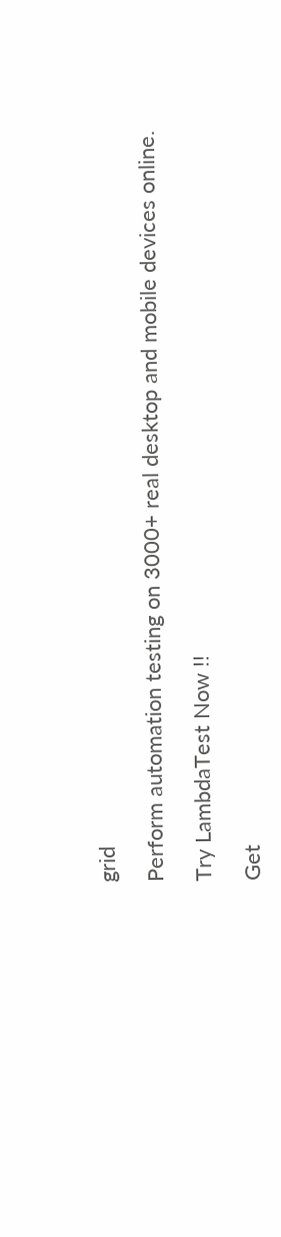grid

Perform automation testing on 3000+ real desktop and mobile devices online.

Try LambdaTest Now !!

Get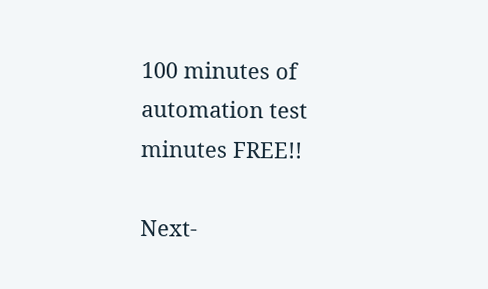100 minutes of automation test minutes FREE!!

Next-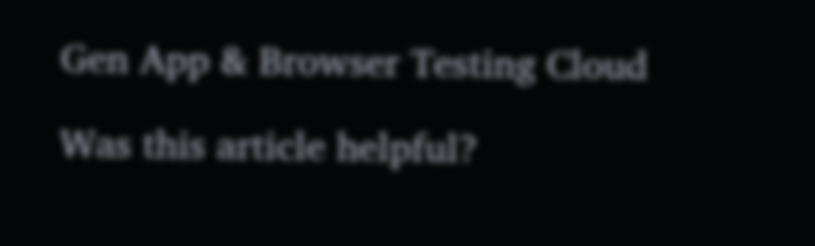Gen App & Browser Testing Cloud

Was this article helpful?